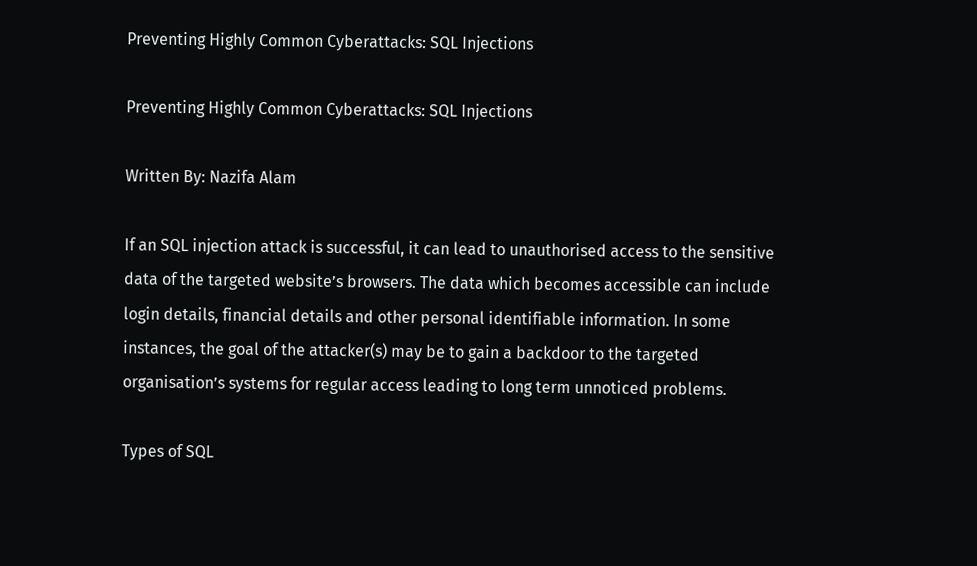Preventing Highly Common Cyberattacks: SQL Injections

Preventing Highly Common Cyberattacks: SQL Injections

Written By: Nazifa Alam

If an SQL injection attack is successful, it can lead to unauthorised access to the sensitive data of the targeted website’s browsers. The data which becomes accessible can include login details, financial details and other personal identifiable information. In some instances, the goal of the attacker(s) may be to gain a backdoor to the targeted organisation’s systems for regular access leading to long term unnoticed problems.

Types of SQL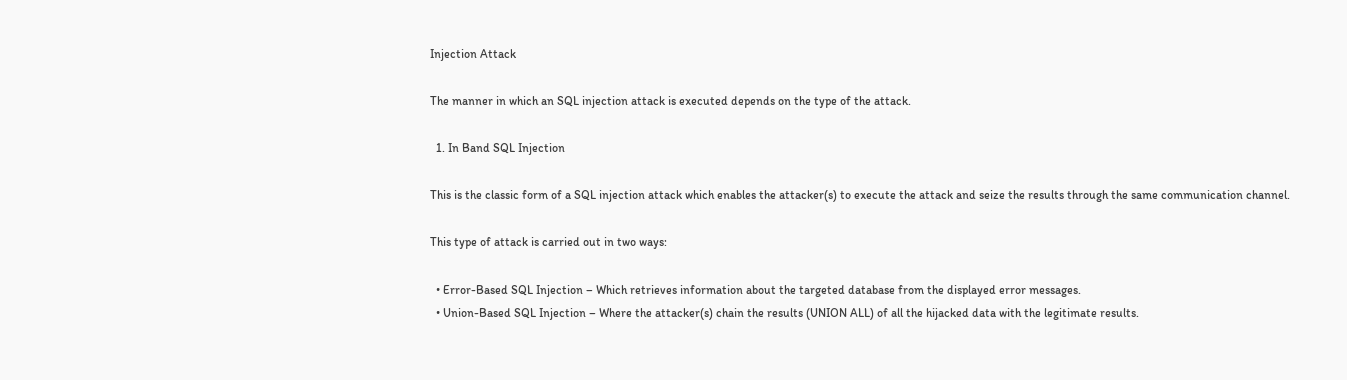Injection Attack

The manner in which an SQL injection attack is executed depends on the type of the attack.

  1. In Band SQL Injection

This is the classic form of a SQL injection attack which enables the attacker(s) to execute the attack and seize the results through the same communication channel.

This type of attack is carried out in two ways:

  • Error-Based SQL Injection – Which retrieves information about the targeted database from the displayed error messages.
  • Union-Based SQL Injection – Where the attacker(s) chain the results (UNION ALL) of all the hijacked data with the legitimate results.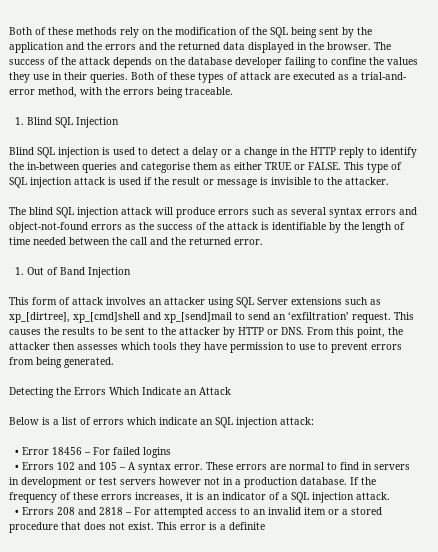Both of these methods rely on the modification of the SQL being sent by the application and the errors and the returned data displayed in the browser. The success of the attack depends on the database developer failing to confine the values they use in their queries. Both of these types of attack are executed as a trial-and-error method, with the errors being traceable.

  1. Blind SQL Injection

Blind SQL injection is used to detect a delay or a change in the HTTP reply to identify the in-between queries and categorise them as either TRUE or FALSE. This type of SQL injection attack is used if the result or message is invisible to the attacker.

The blind SQL injection attack will produce errors such as several syntax errors and object-not-found errors as the success of the attack is identifiable by the length of time needed between the call and the returned error.

  1. Out of Band Injection

This form of attack involves an attacker using SQL Server extensions such as xp_[dirtree], xp_[cmd]shell and xp_[send]mail to send an ‘exfiltration’ request. This causes the results to be sent to the attacker by HTTP or DNS. From this point, the attacker then assesses which tools they have permission to use to prevent errors from being generated.

Detecting the Errors Which Indicate an Attack

Below is a list of errors which indicate an SQL injection attack:

  • Error 18456 – For failed logins
  • Errors 102 and 105 – A syntax error. These errors are normal to find in servers in development or test servers however not in a production database. If the frequency of these errors increases, it is an indicator of a SQL injection attack.
  • Errors 208 and 2818 – For attempted access to an invalid item or a stored procedure that does not exist. This error is a definite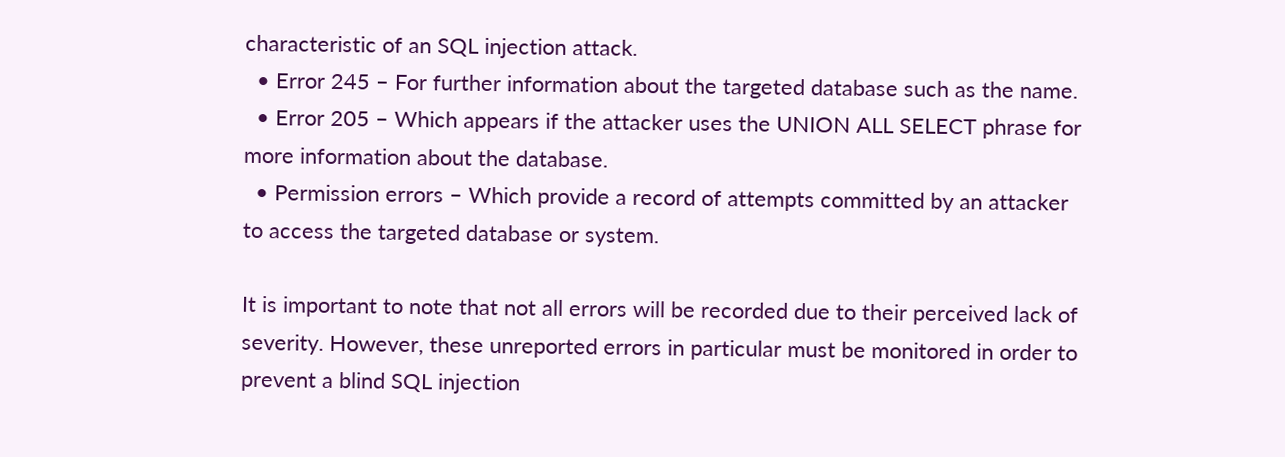characteristic of an SQL injection attack.
  • Error 245 – For further information about the targeted database such as the name.
  • Error 205 – Which appears if the attacker uses the UNION ALL SELECT phrase for more information about the database.
  • Permission errors – Which provide a record of attempts committed by an attacker to access the targeted database or system.

It is important to note that not all errors will be recorded due to their perceived lack of severity. However, these unreported errors in particular must be monitored in order to prevent a blind SQL injection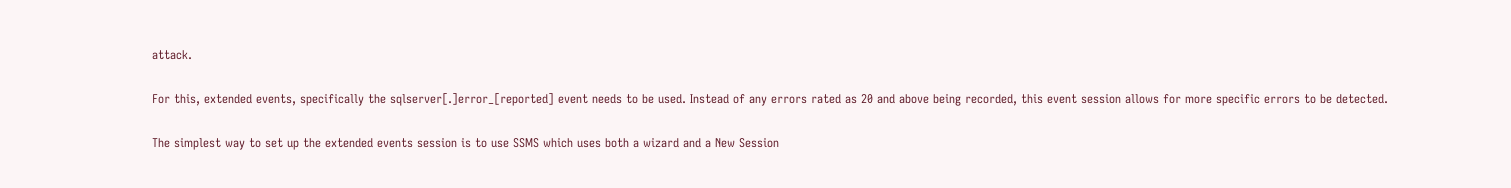attack.

For this, extended events, specifically the sqlserver[.]error_[reported] event needs to be used. Instead of any errors rated as 20 and above being recorded, this event session allows for more specific errors to be detected.

The simplest way to set up the extended events session is to use SSMS which uses both a wizard and a New Session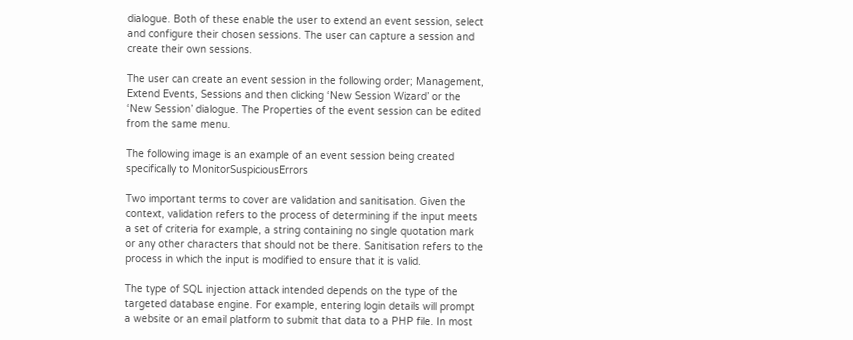dialogue. Both of these enable the user to extend an event session, select and configure their chosen sessions. The user can capture a session and create their own sessions.

The user can create an event session in the following order; Management, Extend Events, Sessions and then clicking ‘New Session Wizard’ or the ‘New Session’ dialogue. The Properties of the event session can be edited from the same menu.

The following image is an example of an event session being created specifically to MonitorSuspiciousErrors

Two important terms to cover are validation and sanitisation. Given the context, validation refers to the process of determining if the input meets a set of criteria for example, a string containing no single quotation mark or any other characters that should not be there. Sanitisation refers to the process in which the input is modified to ensure that it is valid.

The type of SQL injection attack intended depends on the type of the targeted database engine. For example, entering login details will prompt a website or an email platform to submit that data to a PHP file. In most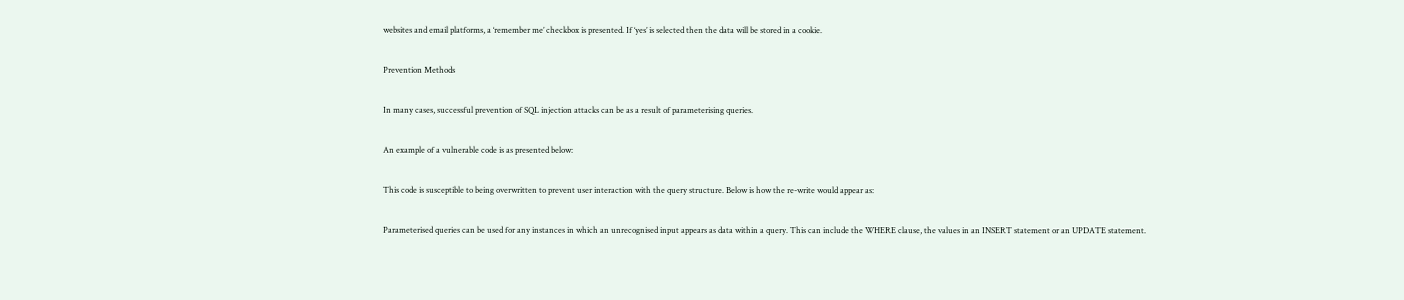websites and email platforms, a ‘remember me’ checkbox is presented. If ‘yes’ is selected then the data will be stored in a cookie.

Prevention Methods

In many cases, successful prevention of SQL injection attacks can be as a result of parameterising queries.

An example of a vulnerable code is as presented below:

This code is susceptible to being overwritten to prevent user interaction with the query structure. Below is how the re-write would appear as:

Parameterised queries can be used for any instances in which an unrecognised input appears as data within a query. This can include the WHERE clause, the values in an INSERT statement or an UPDATE statement.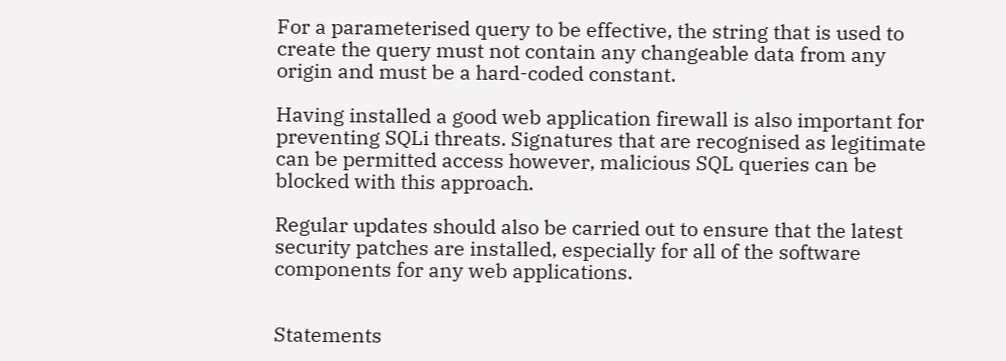For a parameterised query to be effective, the string that is used to create the query must not contain any changeable data from any origin and must be a hard-coded constant.

Having installed a good web application firewall is also important for preventing SQLi threats. Signatures that are recognised as legitimate can be permitted access however, malicious SQL queries can be blocked with this approach.

Regular updates should also be carried out to ensure that the latest security patches are installed, especially for all of the software components for any web applications.


Statements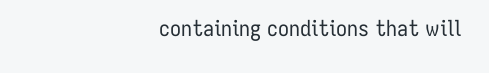containing conditions that will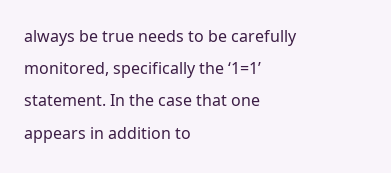always be true needs to be carefully monitored, specifically the ‘1=1’ statement. In the case that one appears in addition to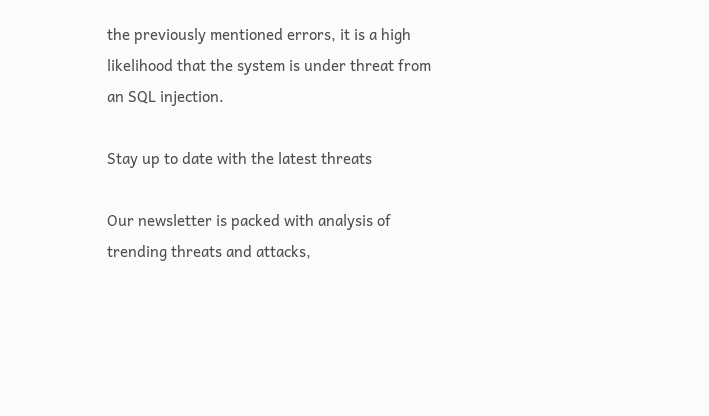the previously mentioned errors, it is a high likelihood that the system is under threat from an SQL injection.

Stay up to date with the latest threats

Our newsletter is packed with analysis of trending threats and attacks,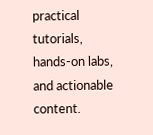practical tutorials, hands-on labs, and actionable content.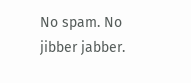No spam. No jibber jabber.